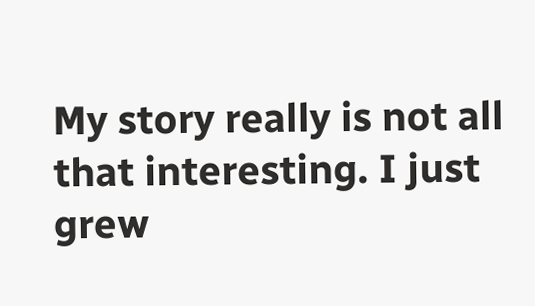My story really is not all that interesting. I just grew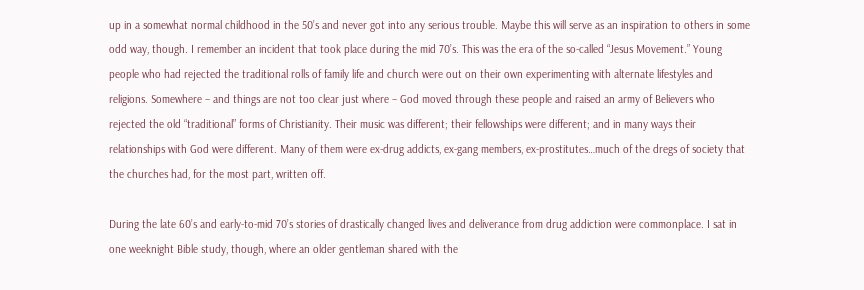up in a somewhat normal childhood in the 50’s and never got into any serious trouble. Maybe this will serve as an inspiration to others in some odd way, though. I remember an incident that took place during the mid 70’s. This was the era of the so-called “Jesus Movement.” Young people who had rejected the traditional rolls of family life and church were out on their own experimenting with alternate lifestyles and religions. Somewhere – and things are not too clear just where – God moved through these people and raised an army of Believers who rejected the old “traditional” forms of Christianity. Their music was different; their fellowships were different; and in many ways their relationships with God were different. Many of them were ex-drug addicts, ex-gang members, ex-prostitutes…much of the dregs of society that the churches had, for the most part, written off.

During the late 60’s and early-to-mid 70’s stories of drastically changed lives and deliverance from drug addiction were commonplace. I sat in one weeknight Bible study, though, where an older gentleman shared with the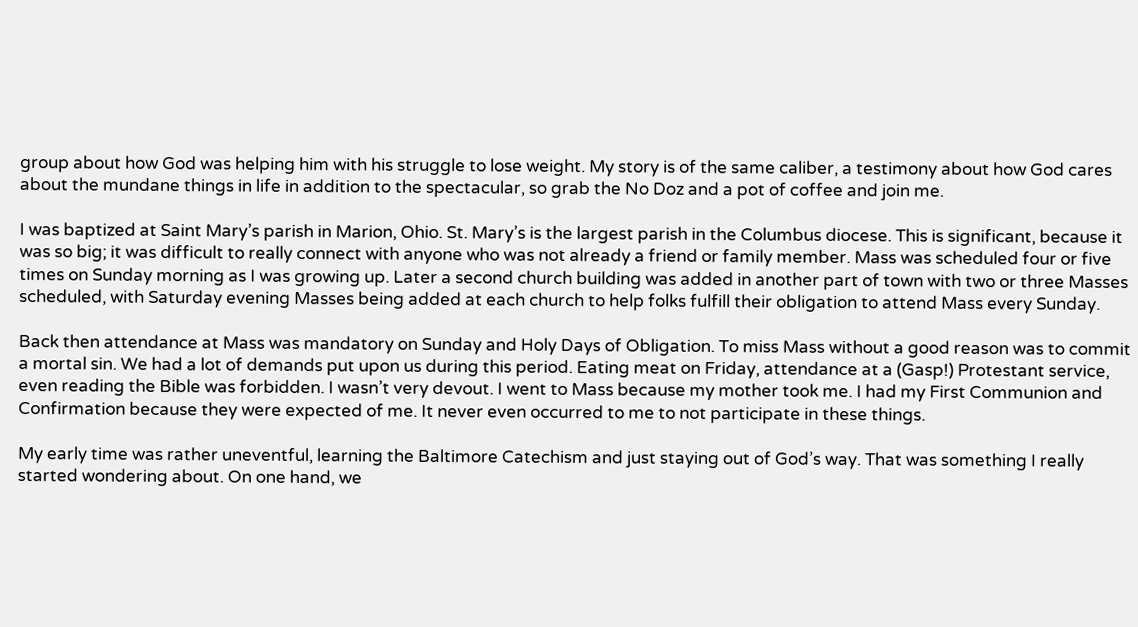group about how God was helping him with his struggle to lose weight. My story is of the same caliber, a testimony about how God cares about the mundane things in life in addition to the spectacular, so grab the No Doz and a pot of coffee and join me.

I was baptized at Saint Mary’s parish in Marion, Ohio. St. Mary’s is the largest parish in the Columbus diocese. This is significant, because it was so big; it was difficult to really connect with anyone who was not already a friend or family member. Mass was scheduled four or five times on Sunday morning as I was growing up. Later a second church building was added in another part of town with two or three Masses scheduled, with Saturday evening Masses being added at each church to help folks fulfill their obligation to attend Mass every Sunday.

Back then attendance at Mass was mandatory on Sunday and Holy Days of Obligation. To miss Mass without a good reason was to commit a mortal sin. We had a lot of demands put upon us during this period. Eating meat on Friday, attendance at a (Gasp!) Protestant service, even reading the Bible was forbidden. I wasn’t very devout. I went to Mass because my mother took me. I had my First Communion and Confirmation because they were expected of me. It never even occurred to me to not participate in these things.

My early time was rather uneventful, learning the Baltimore Catechism and just staying out of God’s way. That was something I really started wondering about. On one hand, we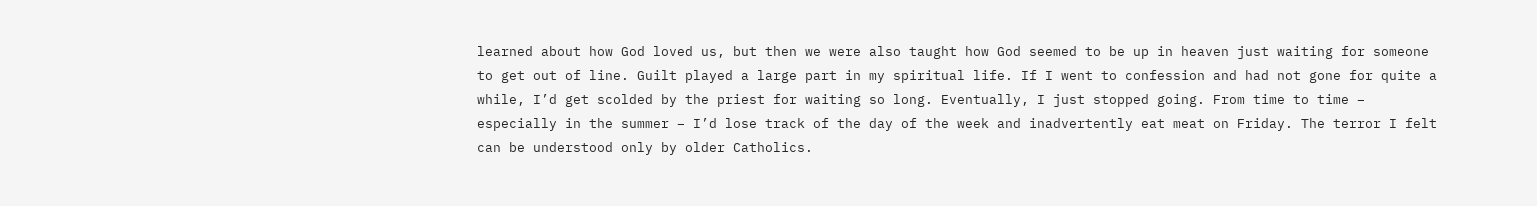learned about how God loved us, but then we were also taught how God seemed to be up in heaven just waiting for someone to get out of line. Guilt played a large part in my spiritual life. If I went to confession and had not gone for quite a while, I’d get scolded by the priest for waiting so long. Eventually, I just stopped going. From time to time – especially in the summer – I’d lose track of the day of the week and inadvertently eat meat on Friday. The terror I felt can be understood only by older Catholics.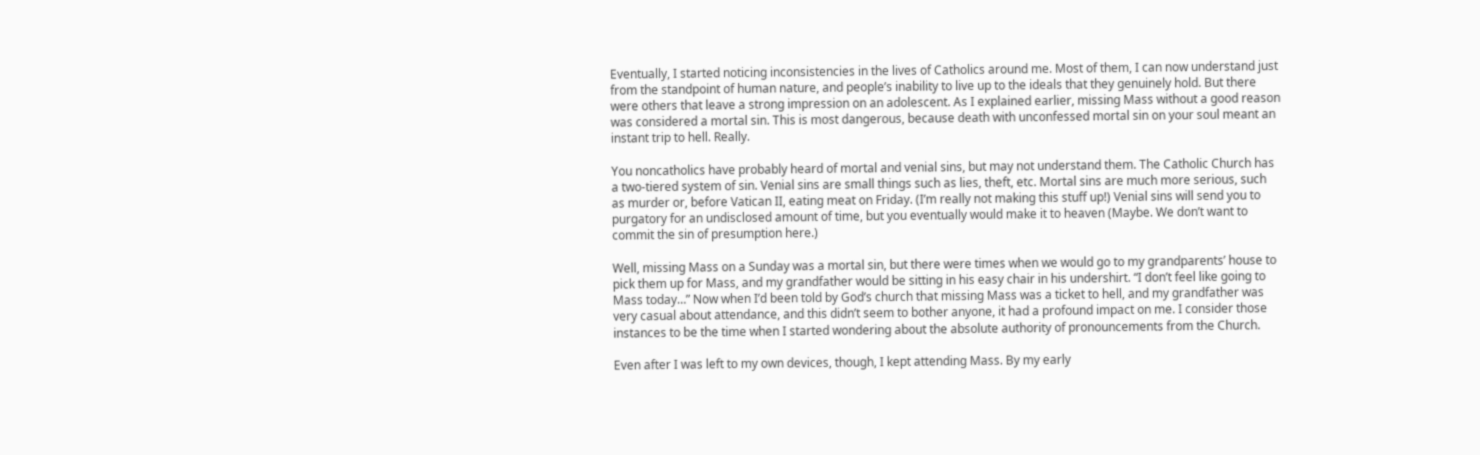Eventually, I started noticing inconsistencies in the lives of Catholics around me. Most of them, I can now understand just from the standpoint of human nature, and people’s inability to live up to the ideals that they genuinely hold. But there were others that leave a strong impression on an adolescent. As I explained earlier, missing Mass without a good reason was considered a mortal sin. This is most dangerous, because death with unconfessed mortal sin on your soul meant an instant trip to hell. Really.

You noncatholics have probably heard of mortal and venial sins, but may not understand them. The Catholic Church has a two-tiered system of sin. Venial sins are small things such as lies, theft, etc. Mortal sins are much more serious, such as murder or, before Vatican II, eating meat on Friday. (I’m really not making this stuff up!) Venial sins will send you to purgatory for an undisclosed amount of time, but you eventually would make it to heaven (Maybe. We don’t want to commit the sin of presumption here.)

Well, missing Mass on a Sunday was a mortal sin, but there were times when we would go to my grandparents’ house to pick them up for Mass, and my grandfather would be sitting in his easy chair in his undershirt. “I don’t feel like going to Mass today…” Now when I’d been told by God’s church that missing Mass was a ticket to hell, and my grandfather was very casual about attendance, and this didn’t seem to bother anyone, it had a profound impact on me. I consider those instances to be the time when I started wondering about the absolute authority of pronouncements from the Church.

Even after I was left to my own devices, though, I kept attending Mass. By my early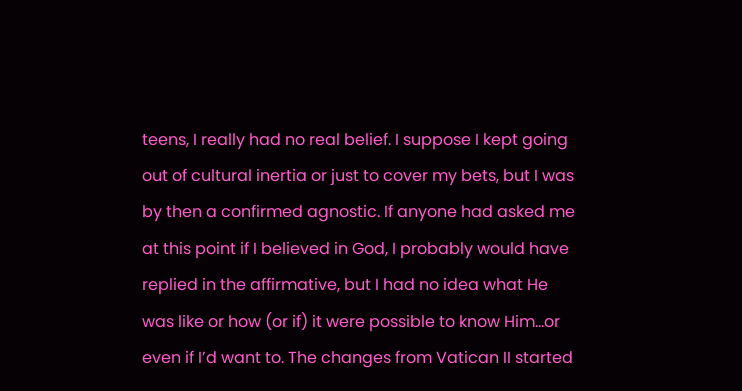teens, I really had no real belief. I suppose I kept going out of cultural inertia or just to cover my bets, but I was by then a confirmed agnostic. If anyone had asked me at this point if I believed in God, I probably would have replied in the affirmative, but I had no idea what He was like or how (or if) it were possible to know Him…or even if I’d want to. The changes from Vatican II started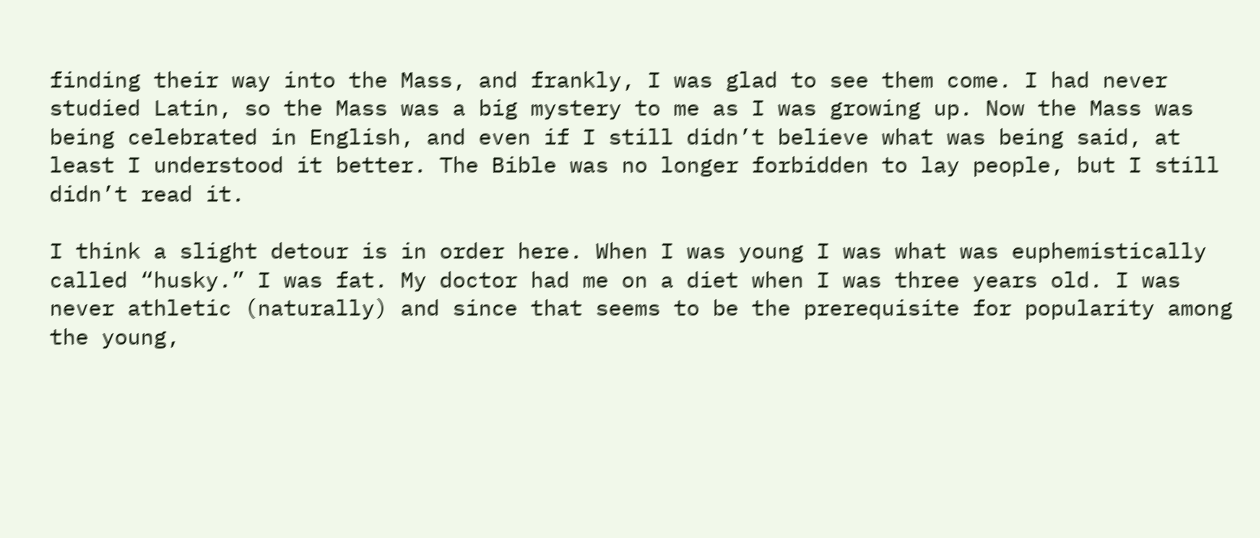finding their way into the Mass, and frankly, I was glad to see them come. I had never studied Latin, so the Mass was a big mystery to me as I was growing up. Now the Mass was being celebrated in English, and even if I still didn’t believe what was being said, at least I understood it better. The Bible was no longer forbidden to lay people, but I still didn’t read it.

I think a slight detour is in order here. When I was young I was what was euphemistically called “husky.” I was fat. My doctor had me on a diet when I was three years old. I was never athletic (naturally) and since that seems to be the prerequisite for popularity among the young,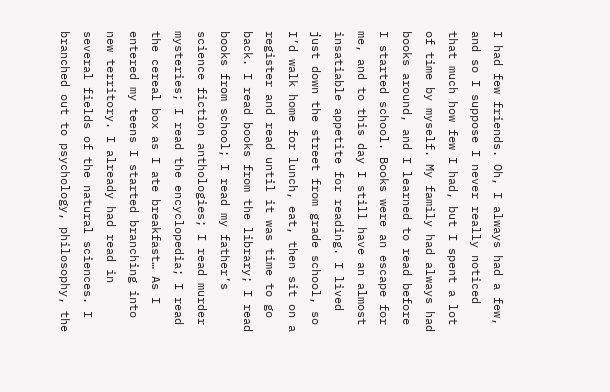I had few friends. Oh, I always had a few, and so I suppose I never really noticed that much how few I had, but I spent a lot of time by myself. My family had always had books around, and I learned to read before I started school. Books were an escape for me, and to this day I still have an almost insatiable appetite for reading. I lived just down the street from grade school, so I’d walk home for lunch, eat, then sit on a register and read until it was time to go back. I read books from the library; I read books from school; I read my father’s science fiction anthologies; I read murder mysteries; I read the encyclopedia; I read the cereal box as I ate breakfast… As I entered my teens I started branching into new territory. I already had read in several fields of the natural sciences. I branched out to psychology, philosophy, the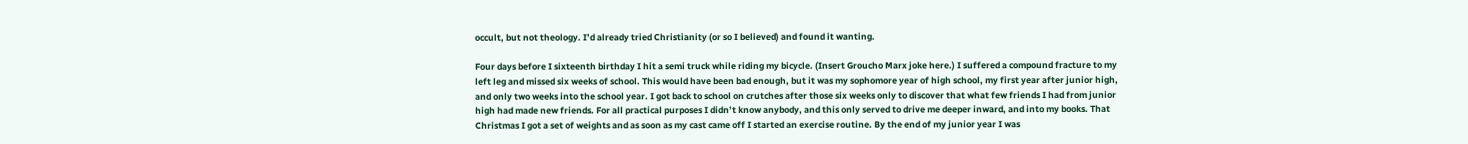occult, but not theology. I’d already tried Christianity (or so I believed) and found it wanting.

Four days before I sixteenth birthday I hit a semi truck while riding my bicycle. (Insert Groucho Marx joke here.) I suffered a compound fracture to my left leg and missed six weeks of school. This would have been bad enough, but it was my sophomore year of high school, my first year after junior high, and only two weeks into the school year. I got back to school on crutches after those six weeks only to discover that what few friends I had from junior high had made new friends. For all practical purposes I didn’t know anybody, and this only served to drive me deeper inward, and into my books. That Christmas I got a set of weights and as soon as my cast came off I started an exercise routine. By the end of my junior year I was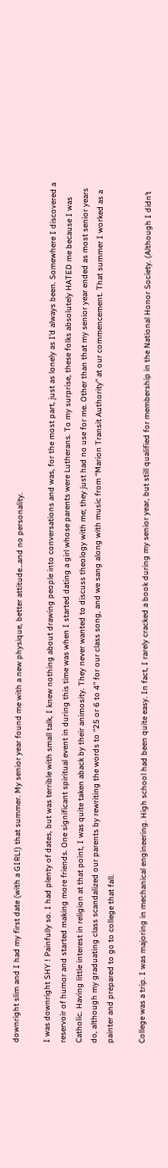downright slim and I had my first date (with a GIRL!) that summer. My senior year found me with a new physique, better attitude…and no personality.

I was downright SHY ! Painfully so. I had plenty of dates, but was terrible with small talk, I knew nothing about drawing people into conversations and was, for the most part, just as lonely as I’d always been. Somewhere I discovered a reservoir of humor and started making more friends. One significant spiritual event in during this time was when I started dating a girl whose parents were Lutherans. To my surprise, these folks absolutely HATED me because I was Catholic. Having little interest in religion at that point, I was quite taken aback by their animosity. They never wanted to discuss theology with me; they just had no use for me. Other than that my senior year ended as most senior years do, although my graduating class scandalized our parents by rewriting the words to “25 or 6 to 4” for our class song, and we sang along with music from “Marion Transit Authority” at our commencement. That summer I worked as a painter and prepared to go to college that fall.

College was a trip. I was majoring in mechanical engineering. High school had been quite easy. In fact, I rarely cracked a book during my senior year, but still qualified for membership in the National Honor Society. (Although I didn’t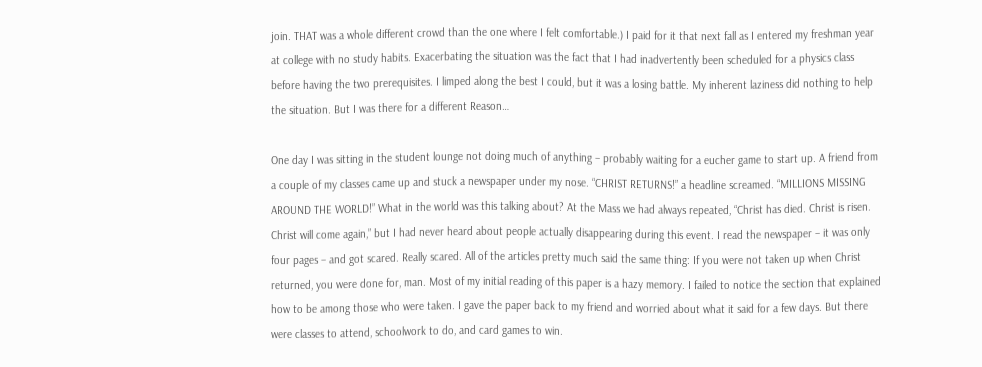join. THAT was a whole different crowd than the one where I felt comfortable.) I paid for it that next fall as I entered my freshman year at college with no study habits. Exacerbating the situation was the fact that I had inadvertently been scheduled for a physics class before having the two prerequisites. I limped along the best I could, but it was a losing battle. My inherent laziness did nothing to help the situation. But I was there for a different Reason…

One day I was sitting in the student lounge not doing much of anything – probably waiting for a eucher game to start up. A friend from a couple of my classes came up and stuck a newspaper under my nose. “CHRIST RETURNS!” a headline screamed. “MILLIONS MISSING AROUND THE WORLD!” What in the world was this talking about? At the Mass we had always repeated, “Christ has died. Christ is risen. Christ will come again,” but I had never heard about people actually disappearing during this event. I read the newspaper – it was only four pages – and got scared. Really scared. All of the articles pretty much said the same thing: If you were not taken up when Christ returned, you were done for, man. Most of my initial reading of this paper is a hazy memory. I failed to notice the section that explained how to be among those who were taken. I gave the paper back to my friend and worried about what it said for a few days. But there were classes to attend, schoolwork to do, and card games to win.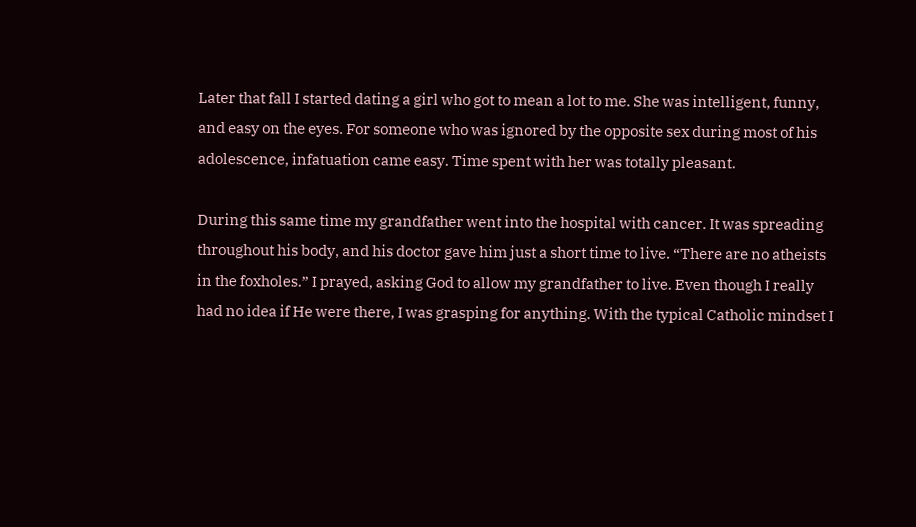Later that fall I started dating a girl who got to mean a lot to me. She was intelligent, funny, and easy on the eyes. For someone who was ignored by the opposite sex during most of his adolescence, infatuation came easy. Time spent with her was totally pleasant.

During this same time my grandfather went into the hospital with cancer. It was spreading throughout his body, and his doctor gave him just a short time to live. “There are no atheists in the foxholes.” I prayed, asking God to allow my grandfather to live. Even though I really had no idea if He were there, I was grasping for anything. With the typical Catholic mindset I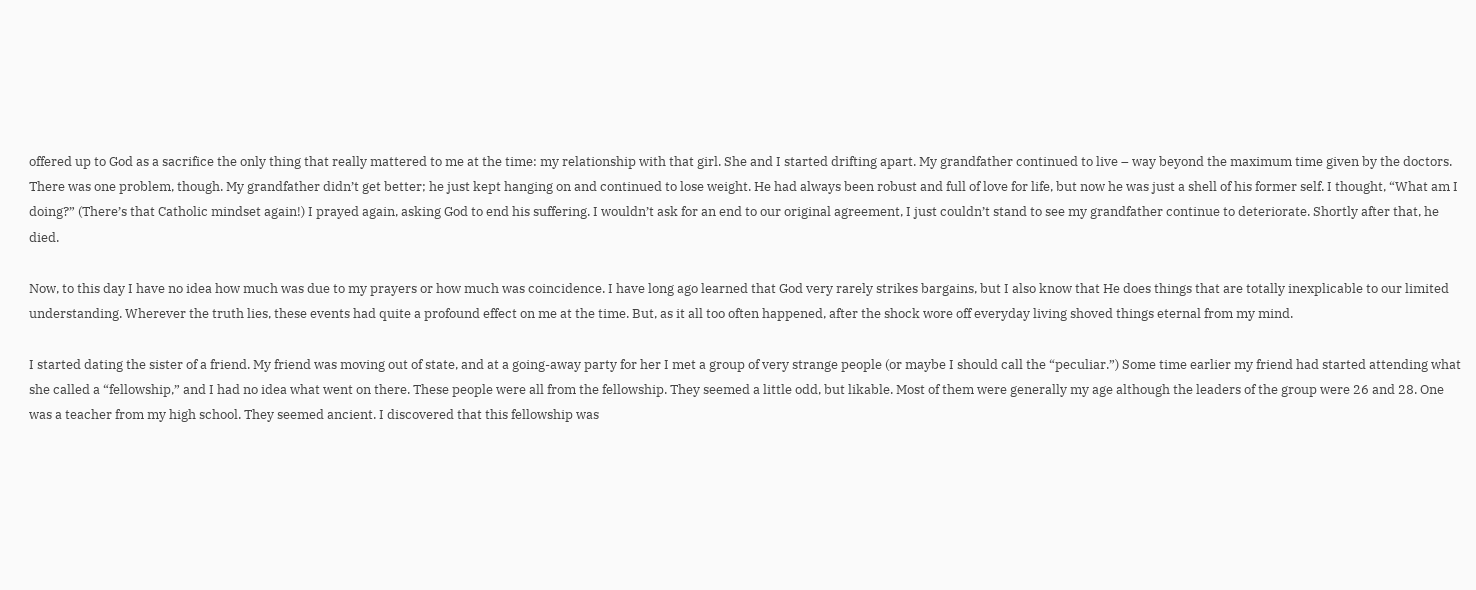offered up to God as a sacrifice the only thing that really mattered to me at the time: my relationship with that girl. She and I started drifting apart. My grandfather continued to live – way beyond the maximum time given by the doctors. There was one problem, though. My grandfather didn’t get better; he just kept hanging on and continued to lose weight. He had always been robust and full of love for life, but now he was just a shell of his former self. I thought, “What am I doing?” (There’s that Catholic mindset again!) I prayed again, asking God to end his suffering. I wouldn’t ask for an end to our original agreement, I just couldn’t stand to see my grandfather continue to deteriorate. Shortly after that, he died.

Now, to this day I have no idea how much was due to my prayers or how much was coincidence. I have long ago learned that God very rarely strikes bargains, but I also know that He does things that are totally inexplicable to our limited understanding. Wherever the truth lies, these events had quite a profound effect on me at the time. But, as it all too often happened, after the shock wore off everyday living shoved things eternal from my mind.

I started dating the sister of a friend. My friend was moving out of state, and at a going-away party for her I met a group of very strange people (or maybe I should call the “peculiar.”) Some time earlier my friend had started attending what she called a “fellowship,” and I had no idea what went on there. These people were all from the fellowship. They seemed a little odd, but likable. Most of them were generally my age although the leaders of the group were 26 and 28. One was a teacher from my high school. They seemed ancient. I discovered that this fellowship was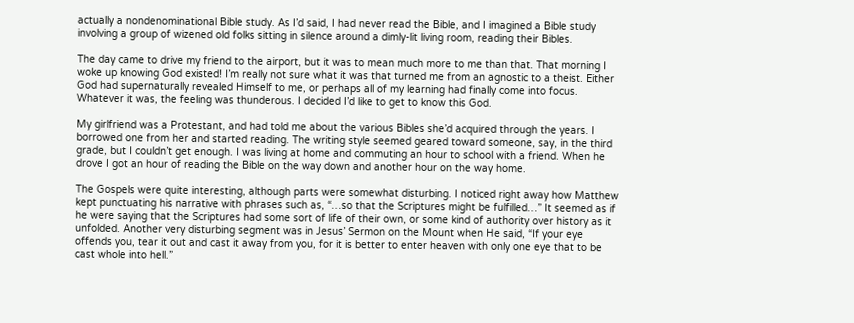actually a nondenominational Bible study. As I’d said, I had never read the Bible, and I imagined a Bible study involving a group of wizened old folks sitting in silence around a dimly-lit living room, reading their Bibles.

The day came to drive my friend to the airport, but it was to mean much more to me than that. That morning I woke up knowing God existed! I’m really not sure what it was that turned me from an agnostic to a theist. Either God had supernaturally revealed Himself to me, or perhaps all of my learning had finally come into focus. Whatever it was, the feeling was thunderous. I decided I’d like to get to know this God.

My girlfriend was a Protestant, and had told me about the various Bibles she’d acquired through the years. I borrowed one from her and started reading. The writing style seemed geared toward someone, say, in the third grade, but I couldn’t get enough. I was living at home and commuting an hour to school with a friend. When he drove I got an hour of reading the Bible on the way down and another hour on the way home.

The Gospels were quite interesting, although parts were somewhat disturbing. I noticed right away how Matthew kept punctuating his narrative with phrases such as, “…so that the Scriptures might be fulfilled…” It seemed as if he were saying that the Scriptures had some sort of life of their own, or some kind of authority over history as it unfolded. Another very disturbing segment was in Jesus’ Sermon on the Mount when He said, “If your eye offends you, tear it out and cast it away from you, for it is better to enter heaven with only one eye that to be cast whole into hell.”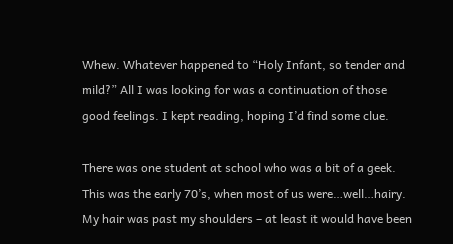Whew. Whatever happened to “Holy Infant, so tender and mild?” All I was looking for was a continuation of those good feelings. I kept reading, hoping I’d find some clue.

There was one student at school who was a bit of a geek. This was the early 70’s, when most of us were…well…hairy. My hair was past my shoulders – at least it would have been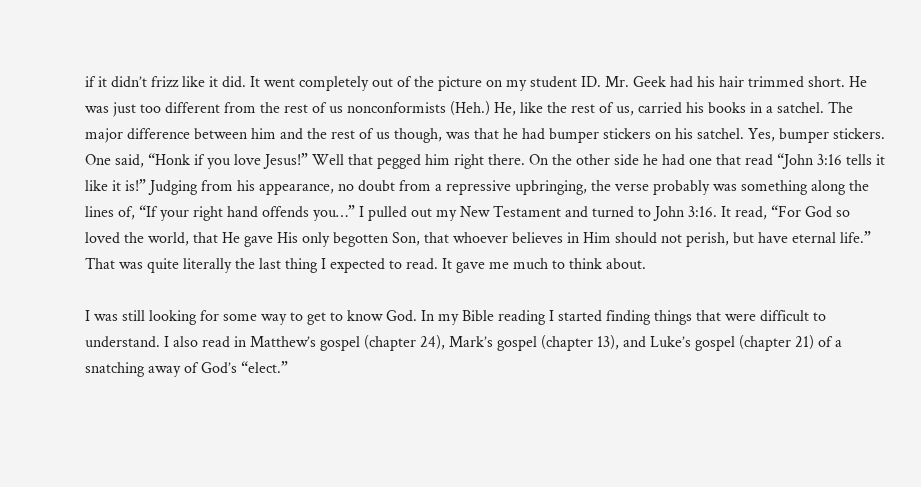if it didn’t frizz like it did. It went completely out of the picture on my student ID. Mr. Geek had his hair trimmed short. He was just too different from the rest of us nonconformists (Heh.) He, like the rest of us, carried his books in a satchel. The major difference between him and the rest of us though, was that he had bumper stickers on his satchel. Yes, bumper stickers. One said, “Honk if you love Jesus!” Well that pegged him right there. On the other side he had one that read “John 3:16 tells it like it is!” Judging from his appearance, no doubt from a repressive upbringing, the verse probably was something along the lines of, “If your right hand offends you…” I pulled out my New Testament and turned to John 3:16. It read, “For God so loved the world, that He gave His only begotten Son, that whoever believes in Him should not perish, but have eternal life.” That was quite literally the last thing I expected to read. It gave me much to think about.

I was still looking for some way to get to know God. In my Bible reading I started finding things that were difficult to understand. I also read in Matthew’s gospel (chapter 24), Mark’s gospel (chapter 13), and Luke’s gospel (chapter 21) of a snatching away of God’s “elect.”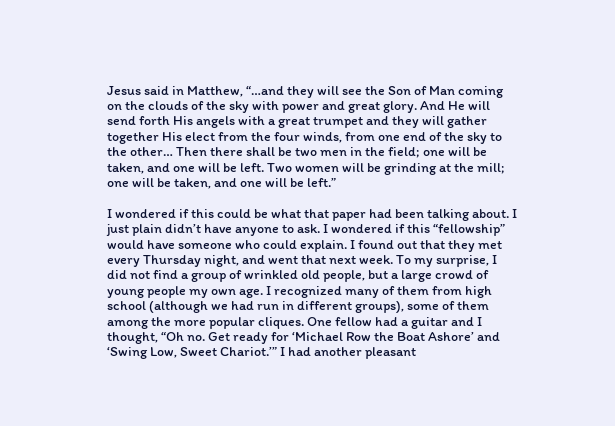Jesus said in Matthew, “…and they will see the Son of Man coming on the clouds of the sky with power and great glory. And He will send forth His angels with a great trumpet and they will gather together His elect from the four winds, from one end of the sky to the other… Then there shall be two men in the field; one will be taken, and one will be left. Two women will be grinding at the mill; one will be taken, and one will be left.”

I wondered if this could be what that paper had been talking about. I just plain didn’t have anyone to ask. I wondered if this “fellowship” would have someone who could explain. I found out that they met every Thursday night, and went that next week. To my surprise, I did not find a group of wrinkled old people, but a large crowd of young people my own age. I recognized many of them from high school (although we had run in different groups), some of them among the more popular cliques. One fellow had a guitar and I thought, “Oh no. Get ready for ‘Michael Row the Boat Ashore’ and ‘Swing Low, Sweet Chariot.’” I had another pleasant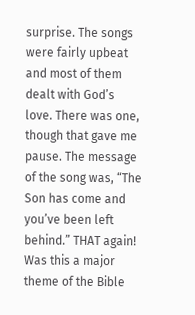surprise. The songs were fairly upbeat and most of them dealt with God’s love. There was one, though that gave me pause. The message of the song was, “The Son has come and you’ve been left behind.” THAT again! Was this a major theme of the Bible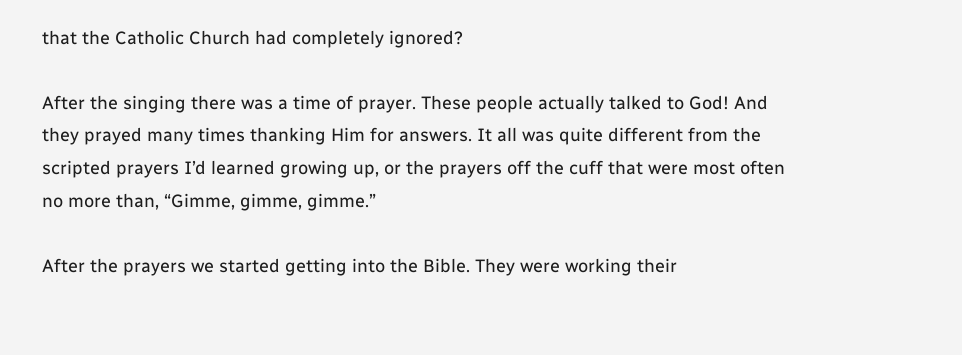that the Catholic Church had completely ignored?

After the singing there was a time of prayer. These people actually talked to God! And they prayed many times thanking Him for answers. It all was quite different from the scripted prayers I’d learned growing up, or the prayers off the cuff that were most often no more than, “Gimme, gimme, gimme.”

After the prayers we started getting into the Bible. They were working their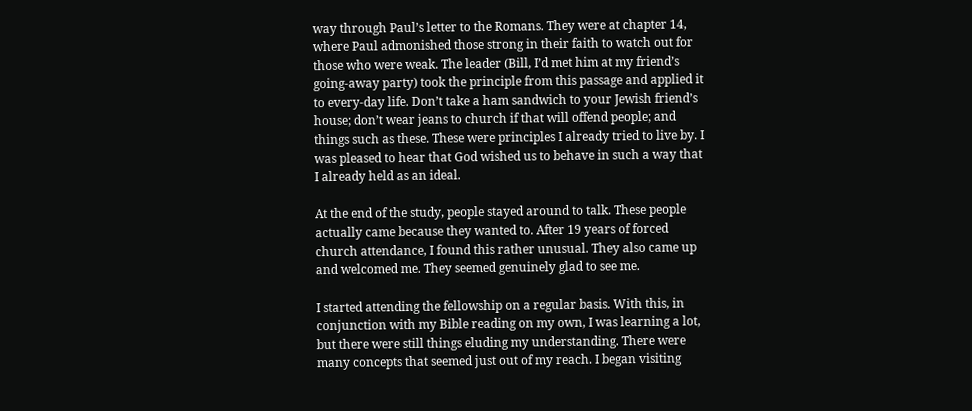way through Paul’s letter to the Romans. They were at chapter 14, where Paul admonished those strong in their faith to watch out for those who were weak. The leader (Bill, I’d met him at my friend’s going-away party) took the principle from this passage and applied it to every-day life. Don’t take a ham sandwich to your Jewish friend’s house; don’t wear jeans to church if that will offend people; and things such as these. These were principles I already tried to live by. I was pleased to hear that God wished us to behave in such a way that I already held as an ideal.

At the end of the study, people stayed around to talk. These people actually came because they wanted to. After 19 years of forced church attendance, I found this rather unusual. They also came up and welcomed me. They seemed genuinely glad to see me.

I started attending the fellowship on a regular basis. With this, in conjunction with my Bible reading on my own, I was learning a lot, but there were still things eluding my understanding. There were many concepts that seemed just out of my reach. I began visiting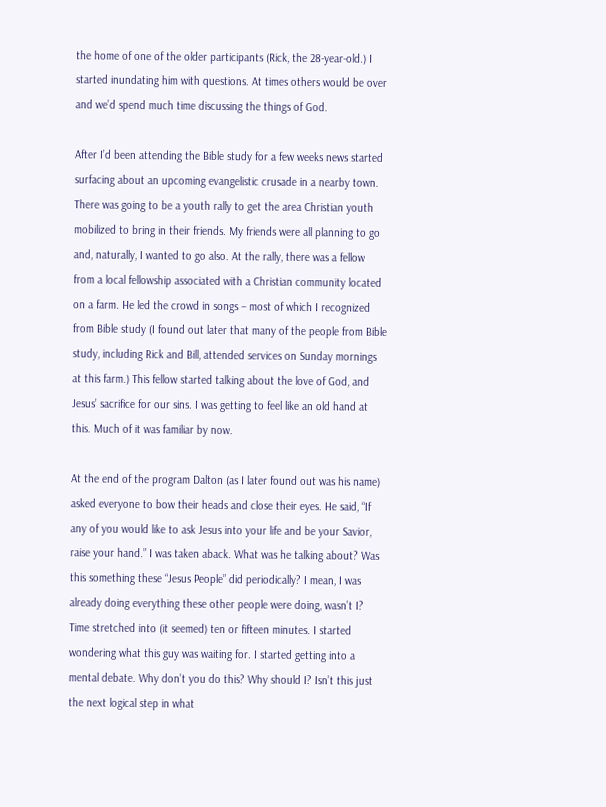the home of one of the older participants (Rick, the 28-year-old.) I started inundating him with questions. At times others would be over and we’d spend much time discussing the things of God.

After I’d been attending the Bible study for a few weeks news started surfacing about an upcoming evangelistic crusade in a nearby town. There was going to be a youth rally to get the area Christian youth mobilized to bring in their friends. My friends were all planning to go and, naturally, I wanted to go also. At the rally, there was a fellow from a local fellowship associated with a Christian community located on a farm. He led the crowd in songs – most of which I recognized from Bible study (I found out later that many of the people from Bible study, including Rick and Bill, attended services on Sunday mornings at this farm.) This fellow started talking about the love of God, and Jesus’ sacrifice for our sins. I was getting to feel like an old hand at this. Much of it was familiar by now.

At the end of the program Dalton (as I later found out was his name) asked everyone to bow their heads and close their eyes. He said, “If any of you would like to ask Jesus into your life and be your Savior, raise your hand.” I was taken aback. What was he talking about? Was this something these “Jesus People” did periodically? I mean, I was already doing everything these other people were doing, wasn’t I? Time stretched into (it seemed) ten or fifteen minutes. I started wondering what this guy was waiting for. I started getting into a mental debate. Why don’t you do this? Why should I? Isn’t this just the next logical step in what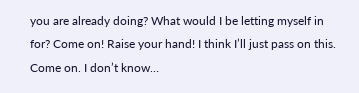you are already doing? What would I be letting myself in for? Come on! Raise your hand! I think I’ll just pass on this. Come on. I don’t know…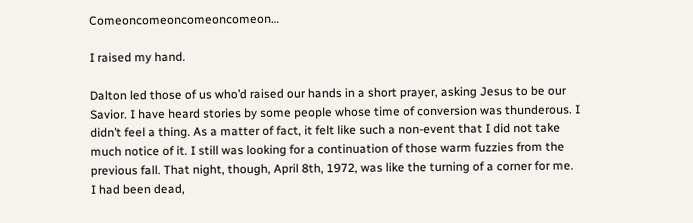Comeoncomeoncomeoncomeon…

I raised my hand.

Dalton led those of us who’d raised our hands in a short prayer, asking Jesus to be our Savior. I have heard stories by some people whose time of conversion was thunderous. I didn’t feel a thing. As a matter of fact, it felt like such a non-event that I did not take much notice of it. I still was looking for a continuation of those warm fuzzies from the previous fall. That night, though, April 8th, 1972, was like the turning of a corner for me. I had been dead,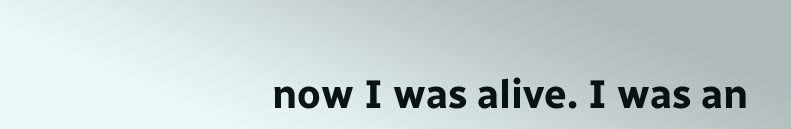now I was alive. I was an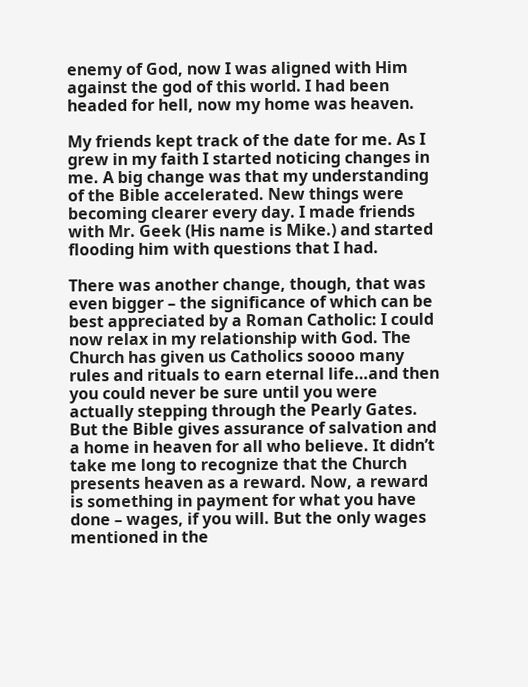enemy of God, now I was aligned with Him against the god of this world. I had been headed for hell, now my home was heaven.

My friends kept track of the date for me. As I grew in my faith I started noticing changes in me. A big change was that my understanding of the Bible accelerated. New things were becoming clearer every day. I made friends with Mr. Geek (His name is Mike.) and started flooding him with questions that I had.

There was another change, though, that was even bigger – the significance of which can be best appreciated by a Roman Catholic: I could now relax in my relationship with God. The Church has given us Catholics soooo many rules and rituals to earn eternal life…and then you could never be sure until you were actually stepping through the Pearly Gates. But the Bible gives assurance of salvation and a home in heaven for all who believe. It didn’t take me long to recognize that the Church presents heaven as a reward. Now, a reward is something in payment for what you have done – wages, if you will. But the only wages mentioned in the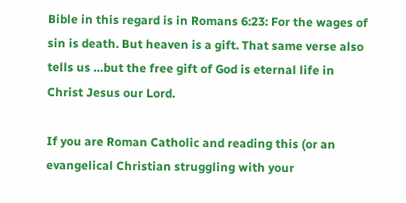Bible in this regard is in Romans 6:23: For the wages of sin is death. But heaven is a gift. That same verse also tells us …but the free gift of God is eternal life in Christ Jesus our Lord.

If you are Roman Catholic and reading this (or an evangelical Christian struggling with your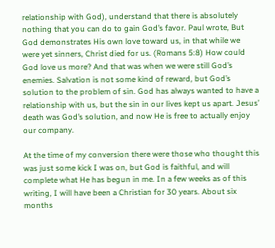relationship with God), understand that there is absolutely nothing that you can do to gain God’s favor. Paul wrote, But God demonstrates His own love toward us, in that while we were yet sinners, Christ died for us. (Romans 5:8) How could God love us more? And that was when we were still God’s enemies. Salvation is not some kind of reward, but God’s solution to the problem of sin. God has always wanted to have a relationship with us, but the sin in our lives kept us apart. Jesus’ death was God’s solution, and now He is free to actually enjoy our company.

At the time of my conversion there were those who thought this was just some kick I was on, but God is faithful, and will complete what He has begun in me. In a few weeks as of this writing, I will have been a Christian for 30 years. About six months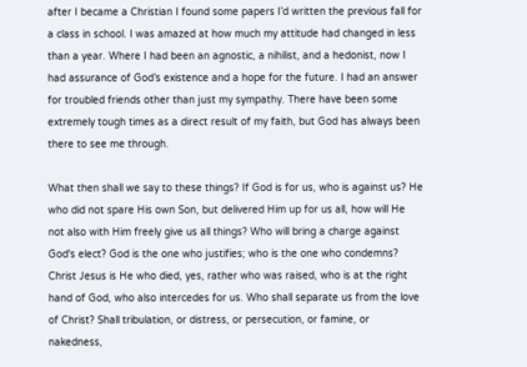after I became a Christian I found some papers I’d written the previous fall for a class in school. I was amazed at how much my attitude had changed in less than a year. Where I had been an agnostic, a nihilist, and a hedonist, now I had assurance of God’s existence and a hope for the future. I had an answer for troubled friends other than just my sympathy. There have been some extremely tough times as a direct result of my faith, but God has always been there to see me through.

What then shall we say to these things? If God is for us, who is against us? He who did not spare His own Son, but delivered Him up for us all, how will He not also with Him freely give us all things? Who will bring a charge against God's elect? God is the one who justifies; who is the one who condemns? Christ Jesus is He who died, yes, rather who was raised, who is at the right hand of God, who also intercedes for us. Who shall separate us from the love of Christ? Shall tribulation, or distress, or persecution, or famine, or nakedness,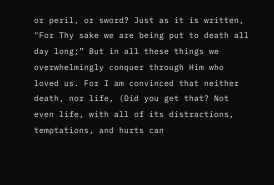or peril, or sword? Just as it is written, "For Thy sake we are being put to death all day long;” But in all these things we overwhelmingly conquer through Him who loved us. For I am convinced that neither death, nor life, (Did you get that? Not even life, with all of its distractions, temptations, and hurts can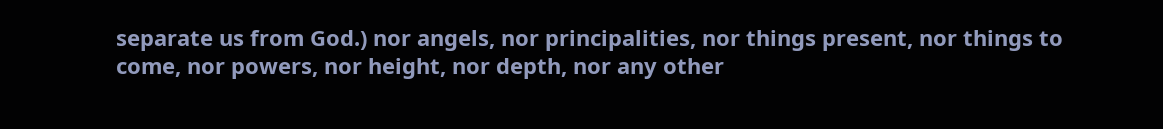separate us from God.) nor angels, nor principalities, nor things present, nor things to come, nor powers, nor height, nor depth, nor any other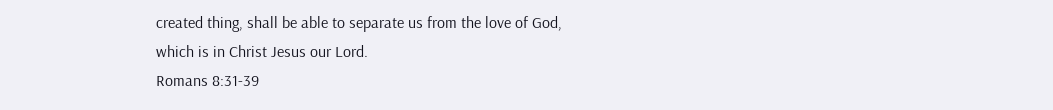created thing, shall be able to separate us from the love of God, which is in Christ Jesus our Lord.
Romans 8:31-39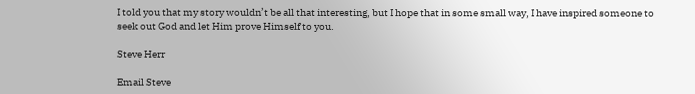I told you that my story wouldn’t be all that interesting, but I hope that in some small way, I have inspired someone to seek out God and let Him prove Himself to you.

Steve Herr

Email Steve